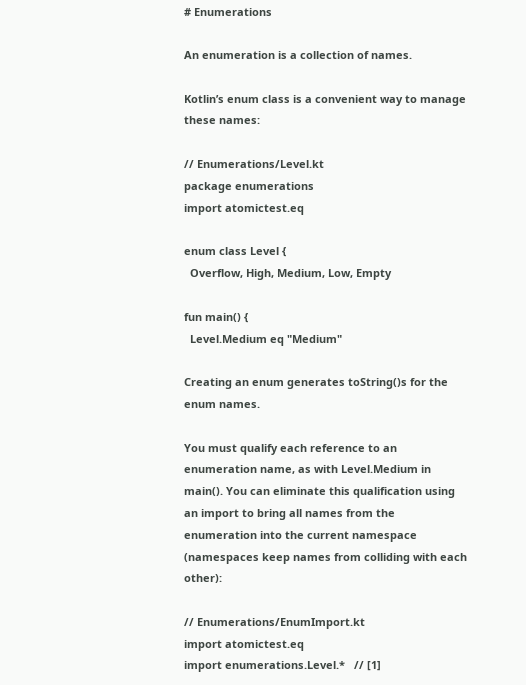# Enumerations

An enumeration is a collection of names.

Kotlin’s enum class is a convenient way to manage these names:

// Enumerations/Level.kt
package enumerations
import atomictest.eq

enum class Level {
  Overflow, High, Medium, Low, Empty

fun main() {
  Level.Medium eq "Medium"

Creating an enum generates toString()s for the enum names.

You must qualify each reference to an enumeration name, as with Level.Medium in main(). You can eliminate this qualification using an import to bring all names from the enumeration into the current namespace (namespaces keep names from colliding with each other):

// Enumerations/EnumImport.kt
import atomictest.eq
import enumerations.Level.*   // [1]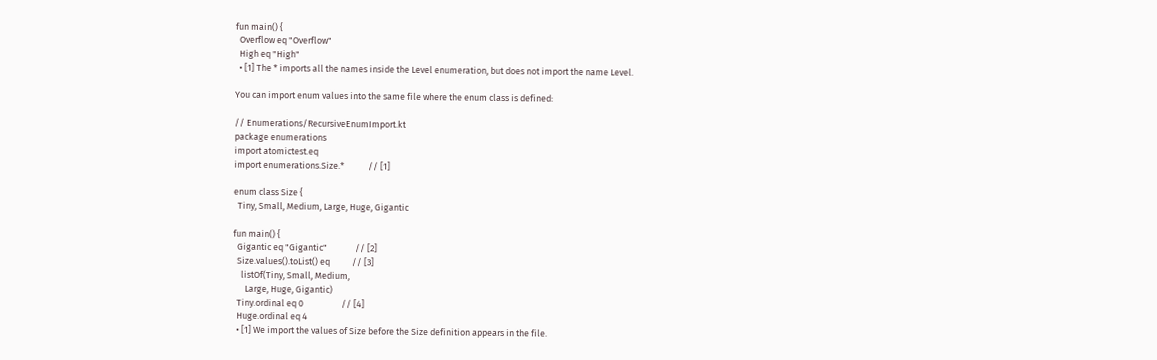fun main() {
  Overflow eq "Overflow"
  High eq "High"
  • [1] The * imports all the names inside the Level enumeration, but does not import the name Level.

You can import enum values into the same file where the enum class is defined:

// Enumerations/RecursiveEnumImport.kt
package enumerations
import atomictest.eq
import enumerations.Size.*            // [1]

enum class Size {
  Tiny, Small, Medium, Large, Huge, Gigantic

fun main() {
  Gigantic eq "Gigantic"              // [2]
  Size.values().toList() eq           // [3]
    listOf(Tiny, Small, Medium,
      Large, Huge, Gigantic)
  Tiny.ordinal eq 0                   // [4]
  Huge.ordinal eq 4
  • [1] We import the values of Size before the Size definition appears in the file.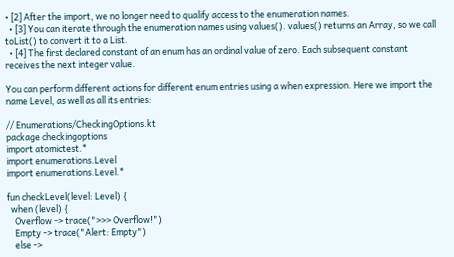• [2] After the import, we no longer need to qualify access to the enumeration names.
  • [3] You can iterate through the enumeration names using values(). values() returns an Array, so we call toList() to convert it to a List.
  • [4] The first declared constant of an enum has an ordinal value of zero. Each subsequent constant receives the next integer value.

You can perform different actions for different enum entries using a when expression. Here we import the name Level, as well as all its entries:

// Enumerations/CheckingOptions.kt
package checkingoptions
import atomictest.*
import enumerations.Level
import enumerations.Level.*

fun checkLevel(level: Level) {
  when (level) {
    Overflow -> trace(">>> Overflow!")
    Empty -> trace("Alert: Empty")
    else ->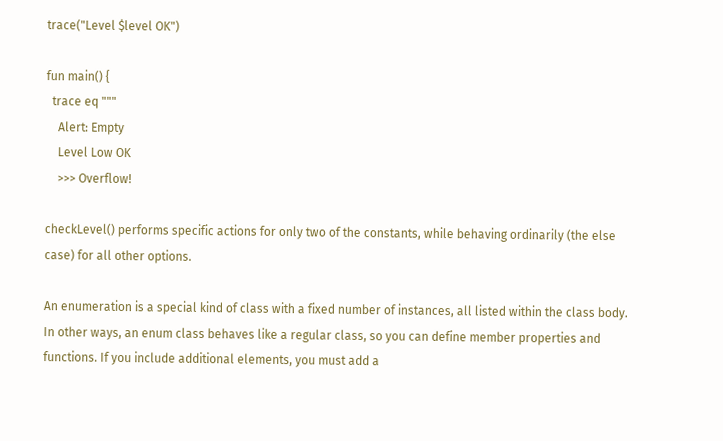trace("Level $level OK")

fun main() {
  trace eq """
    Alert: Empty
    Level Low OK
    >>> Overflow!

checkLevel() performs specific actions for only two of the constants, while behaving ordinarily (the else case) for all other options.

An enumeration is a special kind of class with a fixed number of instances, all listed within the class body. In other ways, an enum class behaves like a regular class, so you can define member properties and functions. If you include additional elements, you must add a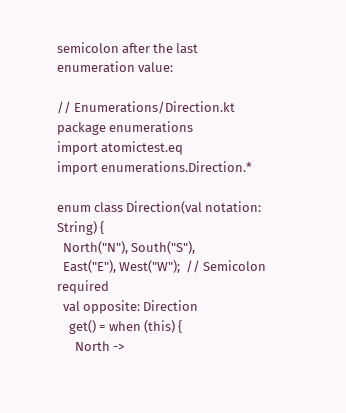semicolon after the last enumeration value:

// Enumerations/Direction.kt
package enumerations
import atomictest.eq
import enumerations.Direction.*

enum class Direction(val notation: String) {
  North("N"), South("S"),
  East("E"), West("W");  // Semicolon required
  val opposite: Direction
    get() = when (this) {
      North ->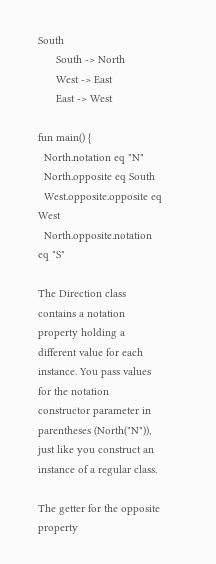South
      South -> North
      West -> East
      East -> West

fun main() {
  North.notation eq "N"
  North.opposite eq South
  West.opposite.opposite eq West
  North.opposite.notation eq "S"

The Direction class contains a notation property holding a different value for each instance. You pass values for the notation constructor parameter in parentheses (North("N")), just like you construct an instance of a regular class.

The getter for the opposite property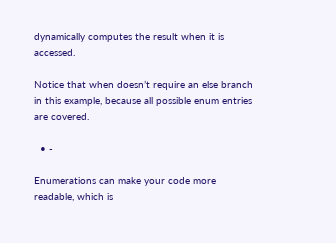dynamically computes the result when it is accessed.

Notice that when doesn’t require an else branch in this example, because all possible enum entries are covered.

  • -

Enumerations can make your code more readable, which is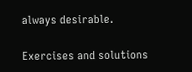always desirable.

Exercises and solutions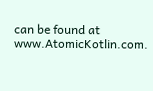can be found at www.AtomicKotlin.com.